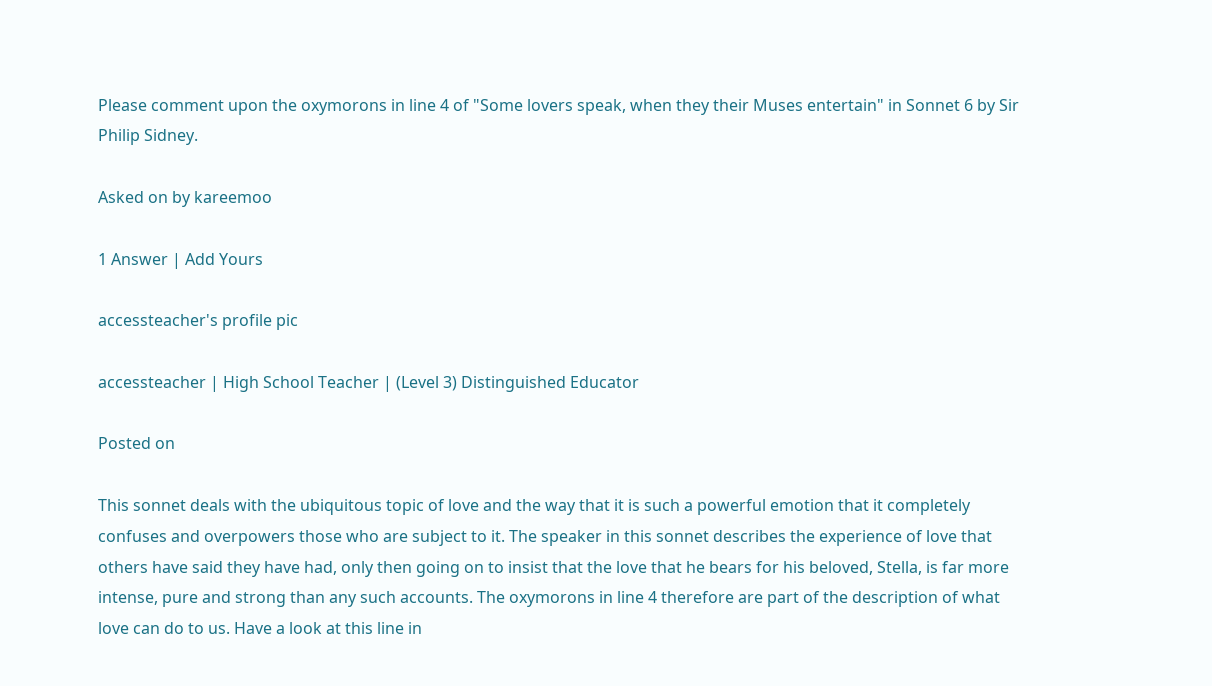Please comment upon the oxymorons in line 4 of "Some lovers speak, when they their Muses entertain" in Sonnet 6 by Sir Philip Sidney.

Asked on by kareemoo

1 Answer | Add Yours

accessteacher's profile pic

accessteacher | High School Teacher | (Level 3) Distinguished Educator

Posted on

This sonnet deals with the ubiquitous topic of love and the way that it is such a powerful emotion that it completely confuses and overpowers those who are subject to it. The speaker in this sonnet describes the experience of love that others have said they have had, only then going on to insist that the love that he bears for his beloved, Stella, is far more intense, pure and strong than any such accounts. The oxymorons in line 4 therefore are part of the description of what love can do to us. Have a look at this line in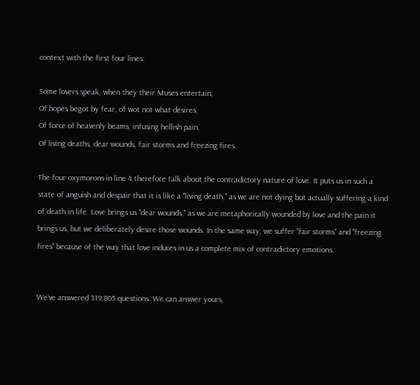context with the first four lines:

Some lovers speak, when they their Muses entertain,
Of hopes begot by fear, of wot not what desires,
Of force of heavenly beams, infusing hellish pain,
Of living deaths, dear wounds, fair storms and freezing fires.

The four oxymorons in line 4 therefore talk about the contradictory nature of love. It puts us in such a state of anguish and despair that it is like a "living death," as we are not dying but actually suffering a kind of death in life. Love brings us "dear wounds," as we are metaphorically wounded by love and the pain it brings us, but we deliberately desire those wounds. In the same way, we suffer "fair storms" and "freezing fires" because of the way that love induces in us a complete mix of contradictory emotions.


We’ve answered 319,865 questions. We can answer yours,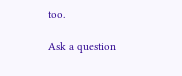too.

Ask a question